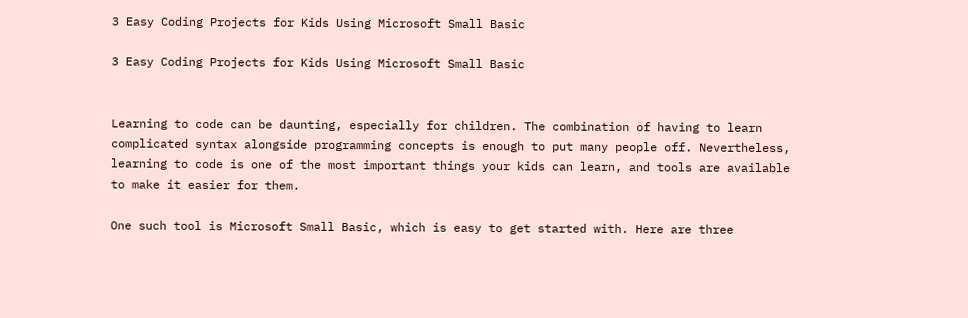3 Easy Coding Projects for Kids Using Microsoft Small Basic

3 Easy Coding Projects for Kids Using Microsoft Small Basic


Learning to code can be daunting, especially for children. The combination of having to learn complicated syntax alongside programming concepts is enough to put many people off. Nevertheless, learning to code is one of the most important things your kids can learn, and tools are available to make it easier for them.

One such tool is Microsoft Small Basic, which is easy to get started with. Here are three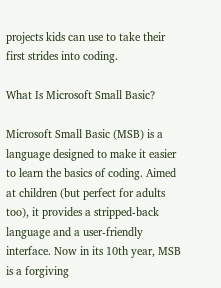projects kids can use to take their first strides into coding.

What Is Microsoft Small Basic?

Microsoft Small Basic (MSB) is a language designed to make it easier to learn the basics of coding. Aimed at children (but perfect for adults too), it provides a stripped-back language and a user-friendly interface. Now in its 10th year, MSB is a forgiving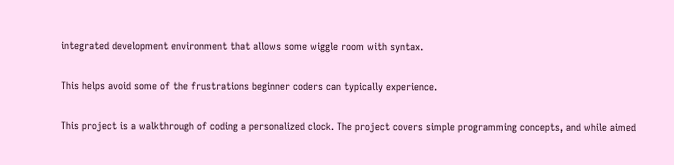integrated development environment that allows some wiggle room with syntax.

This helps avoid some of the frustrations beginner coders can typically experience.

This project is a walkthrough of coding a personalized clock. The project covers simple programming concepts, and while aimed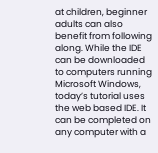at children, beginner adults can also benefit from following along. While the IDE can be downloaded to computers running Microsoft Windows, today’s tutorial uses the web based IDE. It can be completed on any computer with a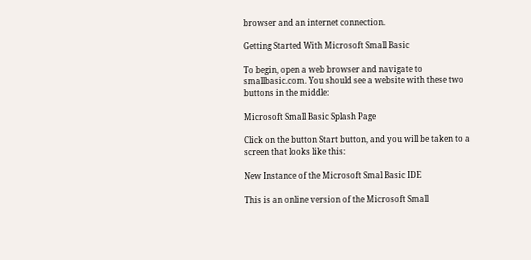browser and an internet connection.

Getting Started With Microsoft Small Basic

To begin, open a web browser and navigate to smallbasic.com. You should see a website with these two buttons in the middle:

Microsoft Small Basic Splash Page

Click on the button Start button, and you will be taken to a screen that looks like this:

New Instance of the Microsoft Smal Basic IDE

This is an online version of the Microsoft Small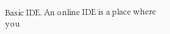Basic IDE. An online IDE is a place where you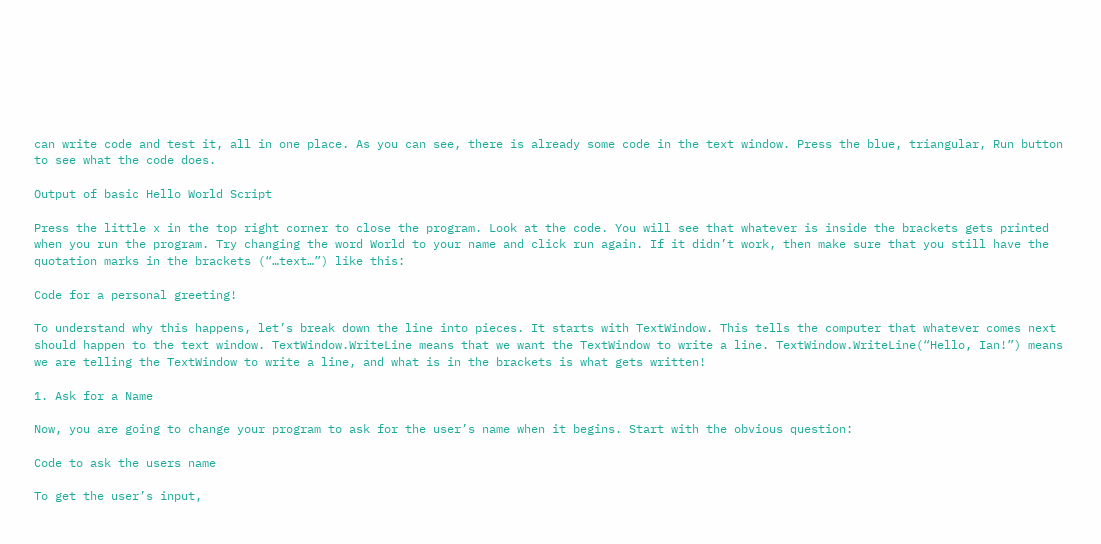can write code and test it, all in one place. As you can see, there is already some code in the text window. Press the blue, triangular, Run button to see what the code does.

Output of basic Hello World Script

Press the little x in the top right corner to close the program. Look at the code. You will see that whatever is inside the brackets gets printed when you run the program. Try changing the word World to your name and click run again. If it didn’t work, then make sure that you still have the quotation marks in the brackets (“…text…”) like this:

Code for a personal greeting!

To understand why this happens, let’s break down the line into pieces. It starts with TextWindow. This tells the computer that whatever comes next should happen to the text window. TextWindow.WriteLine means that we want the TextWindow to write a line. TextWindow.WriteLine(“Hello, Ian!”) means we are telling the TextWindow to write a line, and what is in the brackets is what gets written!

1. Ask for a Name

Now, you are going to change your program to ask for the user’s name when it begins. Start with the obvious question:

Code to ask the users name

To get the user’s input,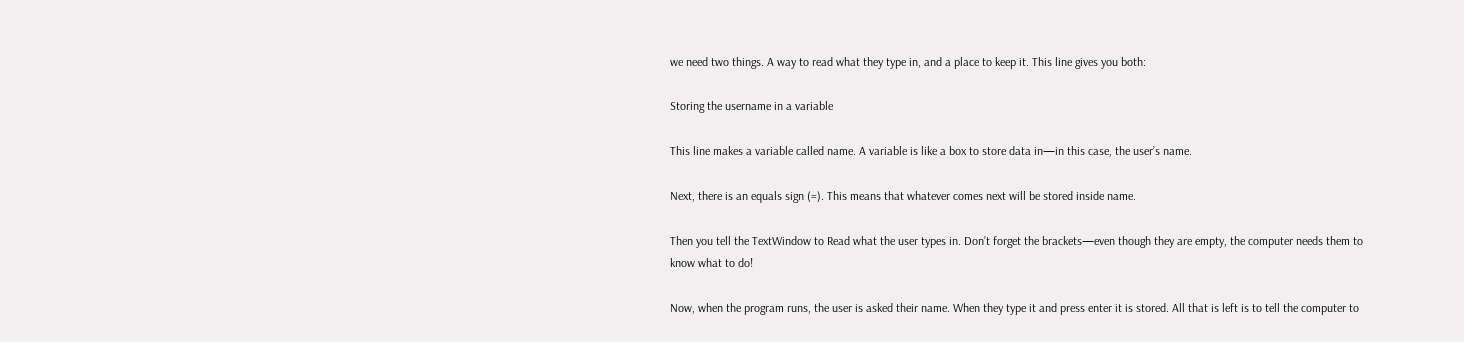we need two things. A way to read what they type in, and a place to keep it. This line gives you both:

Storing the username in a variable

This line makes a variable called name. A variable is like a box to store data in—in this case, the user’s name.

Next, there is an equals sign (=). This means that whatever comes next will be stored inside name.

Then you tell the TextWindow to Read what the user types in. Don’t forget the brackets—even though they are empty, the computer needs them to know what to do!

Now, when the program runs, the user is asked their name. When they type it and press enter it is stored. All that is left is to tell the computer to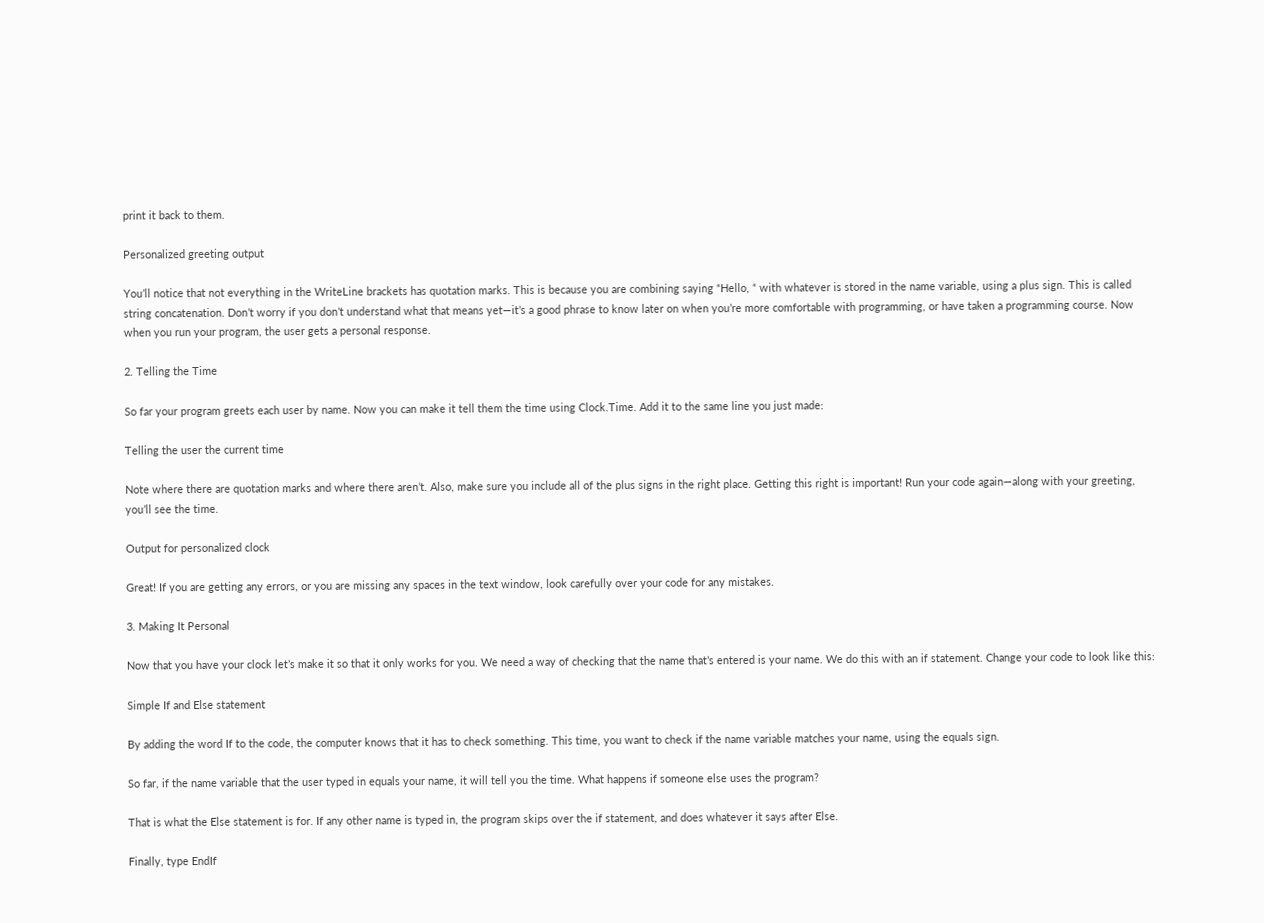print it back to them.

Personalized greeting output

You’ll notice that not everything in the WriteLine brackets has quotation marks. This is because you are combining saying “Hello, “ with whatever is stored in the name variable, using a plus sign. This is called string concatenation. Don’t worry if you don’t understand what that means yet—it’s a good phrase to know later on when you’re more comfortable with programming, or have taken a programming course. Now when you run your program, the user gets a personal response.

2. Telling the Time

So far your program greets each user by name. Now you can make it tell them the time using Clock.Time. Add it to the same line you just made:

Telling the user the current time

Note where there are quotation marks and where there aren’t. Also, make sure you include all of the plus signs in the right place. Getting this right is important! Run your code again—along with your greeting, you’ll see the time.

Output for personalized clock

Great! If you are getting any errors, or you are missing any spaces in the text window, look carefully over your code for any mistakes.

3. Making It Personal

Now that you have your clock let’s make it so that it only works for you. We need a way of checking that the name that’s entered is your name. We do this with an if statement. Change your code to look like this:

Simple If and Else statement

By adding the word If to the code, the computer knows that it has to check something. This time, you want to check if the name variable matches your name, using the equals sign.

So far, if the name variable that the user typed in equals your name, it will tell you the time. What happens if someone else uses the program?

That is what the Else statement is for. If any other name is typed in, the program skips over the if statement, and does whatever it says after Else.

Finally, type EndIf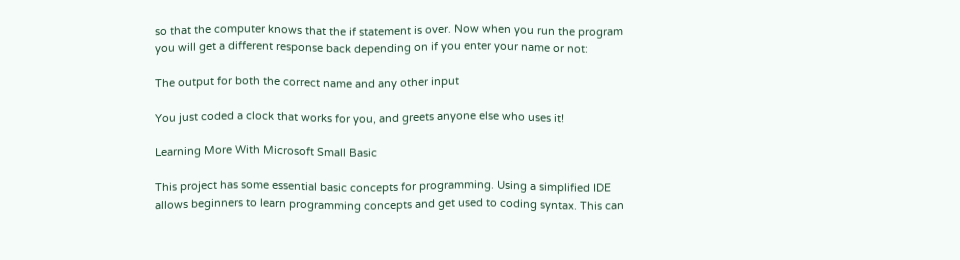so that the computer knows that the if statement is over. Now when you run the program you will get a different response back depending on if you enter your name or not:

The output for both the correct name and any other input

You just coded a clock that works for you, and greets anyone else who uses it!

Learning More With Microsoft Small Basic

This project has some essential basic concepts for programming. Using a simplified IDE allows beginners to learn programming concepts and get used to coding syntax. This can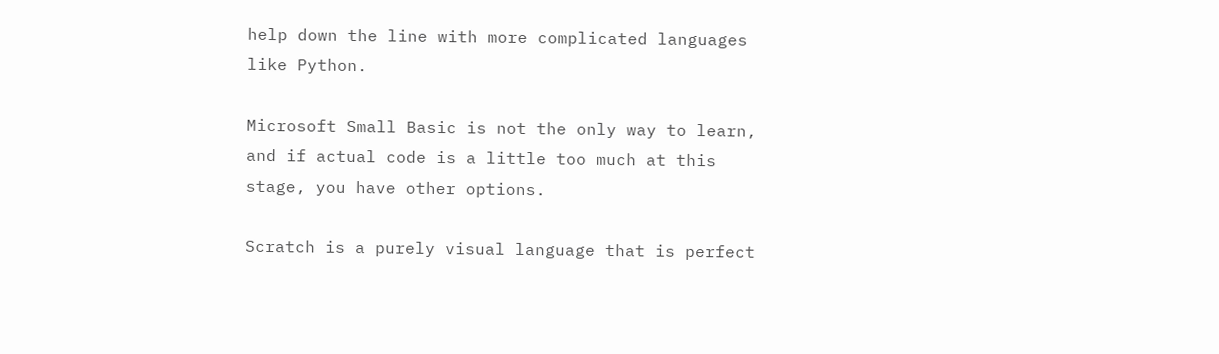help down the line with more complicated languages like Python.

Microsoft Small Basic is not the only way to learn, and if actual code is a little too much at this stage, you have other options.

Scratch is a purely visual language that is perfect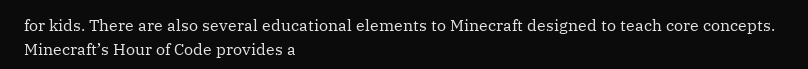for kids. There are also several educational elements to Minecraft designed to teach core concepts. Minecraft’s Hour of Code provides a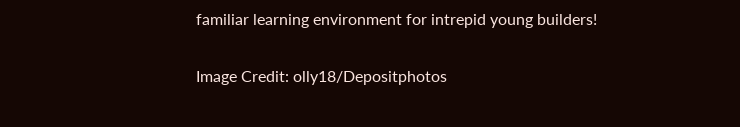familiar learning environment for intrepid young builders!

Image Credit: olly18/Depositphotos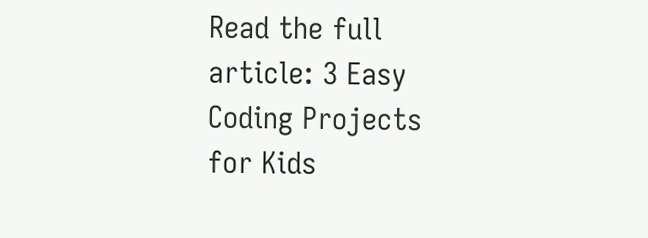Read the full article: 3 Easy Coding Projects for Kids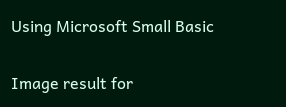Using Microsoft Small Basic

Image result for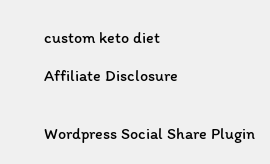custom keto diet

Affiliate Disclosure


Wordpress Social Share Plugin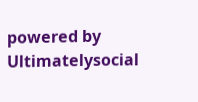powered by Ultimatelysocial